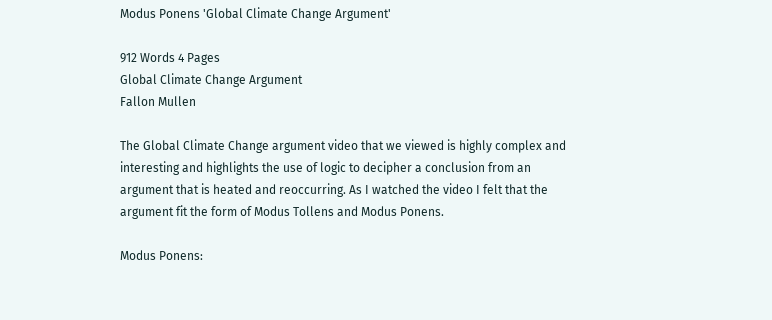Modus Ponens 'Global Climate Change Argument'

912 Words 4 Pages
Global Climate Change Argument
Fallon Mullen

The Global Climate Change argument video that we viewed is highly complex and interesting and highlights the use of logic to decipher a conclusion from an argument that is heated and reoccurring. As I watched the video I felt that the argument fit the form of Modus Tollens and Modus Ponens.

Modus Ponens: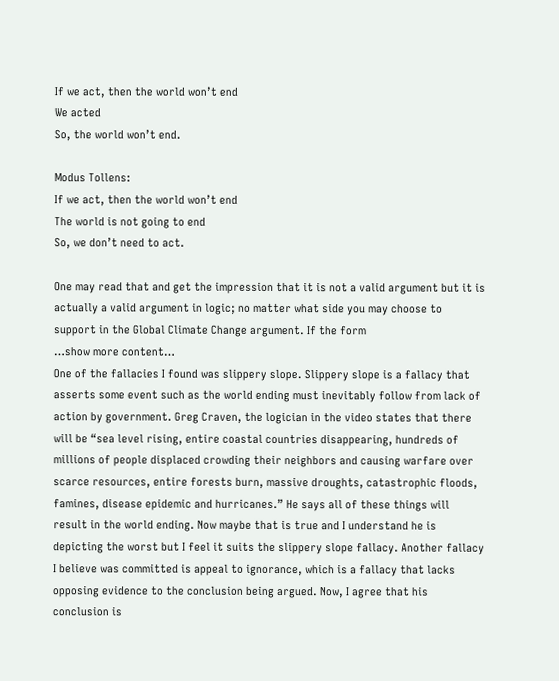If we act, then the world won’t end
We acted
So, the world won’t end.

Modus Tollens:
If we act, then the world won’t end
The world is not going to end
So, we don’t need to act.

One may read that and get the impression that it is not a valid argument but it is actually a valid argument in logic; no matter what side you may choose to support in the Global Climate Change argument. If the form
…show more content…
One of the fallacies I found was slippery slope. Slippery slope is a fallacy that asserts some event such as the world ending must inevitably follow from lack of action by government. Greg Craven, the logician in the video states that there will be “sea level rising, entire coastal countries disappearing, hundreds of millions of people displaced crowding their neighbors and causing warfare over scarce resources, entire forests burn, massive droughts, catastrophic floods, famines, disease epidemic and hurricanes.” He says all of these things will result in the world ending. Now maybe that is true and I understand he is depicting the worst but I feel it suits the slippery slope fallacy. Another fallacy I believe was committed is appeal to ignorance, which is a fallacy that lacks opposing evidence to the conclusion being argued. Now, I agree that his conclusion is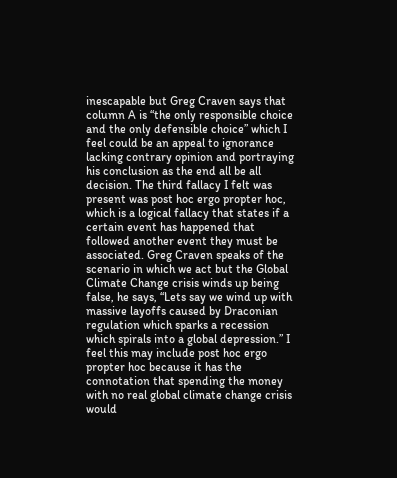inescapable but Greg Craven says that column A is “the only responsible choice and the only defensible choice” which I feel could be an appeal to ignorance lacking contrary opinion and portraying his conclusion as the end all be all decision. The third fallacy I felt was present was post hoc ergo propter hoc, which is a logical fallacy that states if a certain event has happened that followed another event they must be associated. Greg Craven speaks of the scenario in which we act but the Global Climate Change crisis winds up being false, he says, “Lets say we wind up with massive layoffs caused by Draconian regulation which sparks a recession which spirals into a global depression.” I feel this may include post hoc ergo propter hoc because it has the connotation that spending the money with no real global climate change crisis would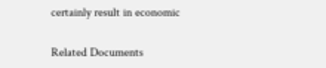certainly result in economic

Related Documents